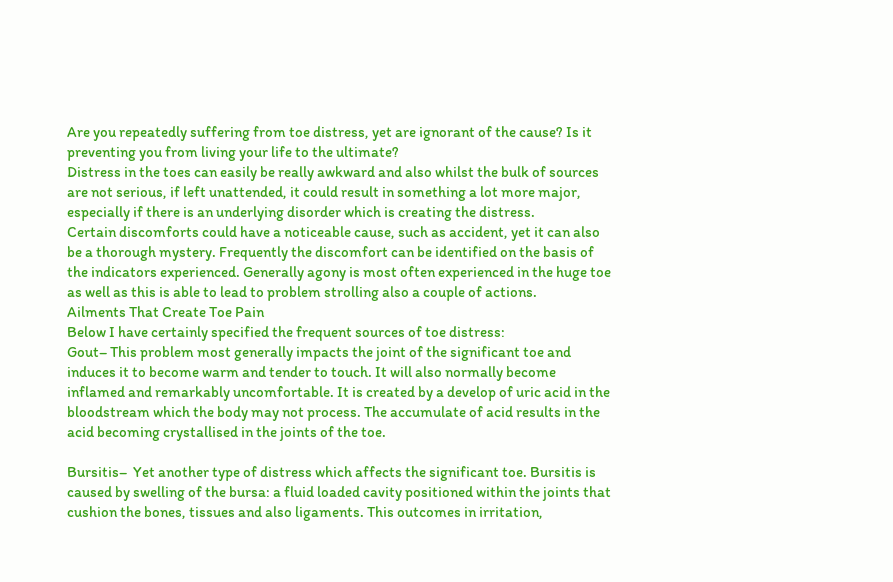Are you repeatedly suffering from toe distress, yet are ignorant of the cause? Is it preventing you from living your life to the ultimate?
Distress in the toes can easily be really awkward and also whilst the bulk of sources are not serious, if left unattended, it could result in something a lot more major, especially if there is an underlying disorder which is creating the distress.
Certain discomforts could have a noticeable cause, such as accident, yet it can also be a thorough mystery. Frequently the discomfort can be identified on the basis of the indicators experienced. Generally agony is most often experienced in the huge toe as well as this is able to lead to problem strolling also a couple of actions.
Ailments That Create Toe Pain
Below I have certainly specified the frequent sources of toe distress:
Gout– This problem most generally impacts the joint of the significant toe and induces it to become warm and tender to touch. It will also normally become inflamed and remarkably uncomfortable. It is created by a develop of uric acid in the bloodstream which the body may not process. The accumulate of acid results in the acid becoming crystallised in the joints of the toe.

Bursitis–  Yet another type of distress which affects the significant toe. Bursitis is caused by swelling of the bursa: a fluid loaded cavity positioned within the joints that cushion the bones, tissues and also ligaments. This outcomes in irritation,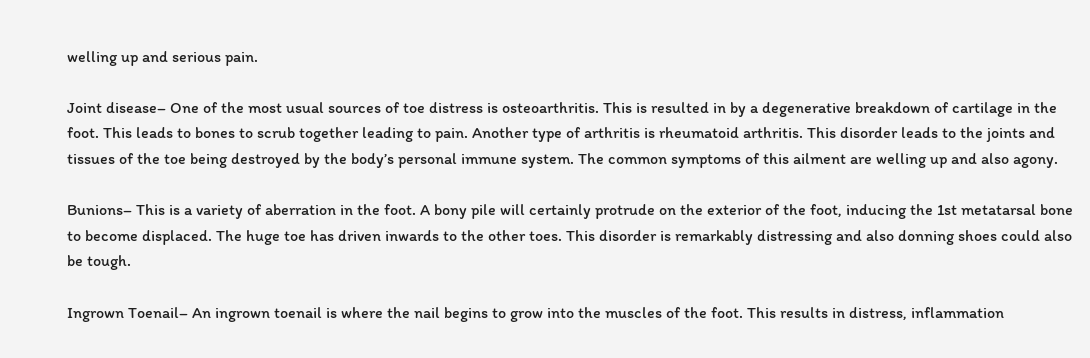welling up and serious pain.

Joint disease– One of the most usual sources of toe distress is osteoarthritis. This is resulted in by a degenerative breakdown of cartilage in the foot. This leads to bones to scrub together leading to pain. Another type of arthritis is rheumatoid arthritis. This disorder leads to the joints and tissues of the toe being destroyed by the body’s personal immune system. The common symptoms of this ailment are welling up and also agony.

Bunions– This is a variety of aberration in the foot. A bony pile will certainly protrude on the exterior of the foot, inducing the 1st metatarsal bone to become displaced. The huge toe has driven inwards to the other toes. This disorder is remarkably distressing and also donning shoes could also be tough.

Ingrown Toenail– An ingrown toenail is where the nail begins to grow into the muscles of the foot. This results in distress, inflammation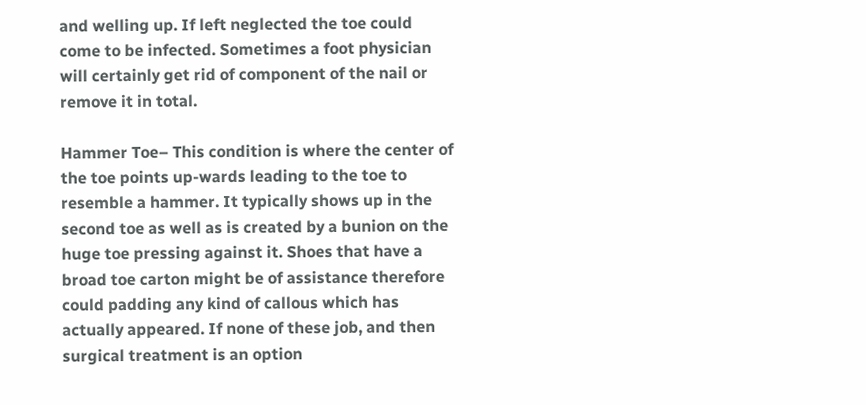and welling up. If left neglected the toe could come to be infected. Sometimes a foot physician will certainly get rid of component of the nail or remove it in total.

Hammer Toe– This condition is where the center of the toe points up-wards leading to the toe to resemble a hammer. It typically shows up in the second toe as well as is created by a bunion on the huge toe pressing against it. Shoes that have a broad toe carton might be of assistance therefore could padding any kind of callous which has actually appeared. If none of these job, and then surgical treatment is an option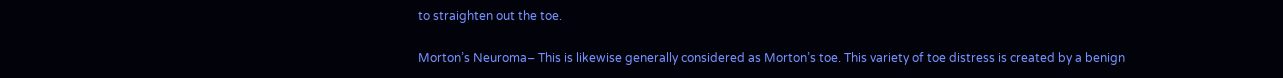to straighten out the toe.

Morton’s Neuroma– This is likewise generally considered as Morton’s toe. This variety of toe distress is created by a benign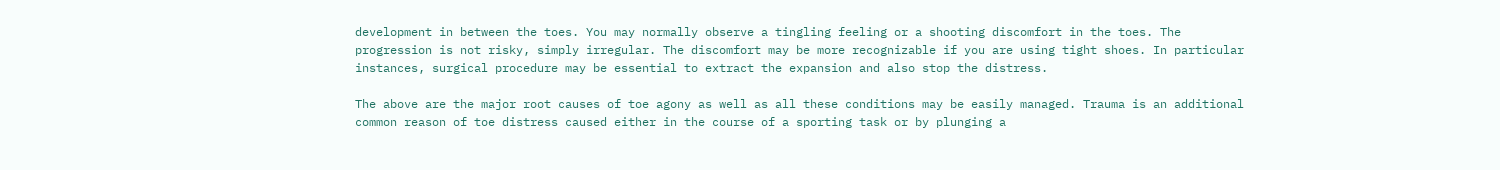development in between the toes. You may normally observe a tingling feeling or a shooting discomfort in the toes. The progression is not risky, simply irregular. The discomfort may be more recognizable if you are using tight shoes. In particular instances, surgical procedure may be essential to extract the expansion and also stop the distress.

The above are the major root causes of toe agony as well as all these conditions may be easily managed. Trauma is an additional common reason of toe distress caused either in the course of a sporting task or by plunging a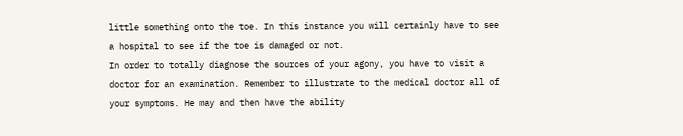little something onto the toe. In this instance you will certainly have to see a hospital to see if the toe is damaged or not.
In order to totally diagnose the sources of your agony, you have to visit a doctor for an examination. Remember to illustrate to the medical doctor all of your symptoms. He may and then have the ability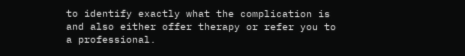to identify exactly what the complication is and also either offer therapy or refer you to a professional.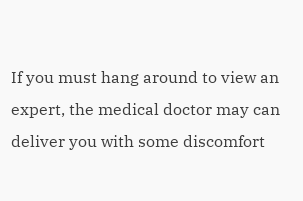If you must hang around to view an expert, the medical doctor may can deliver you with some discomfort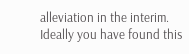alleviation in the interim.
Ideally you have found this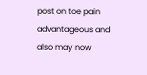post on toe pain advantageous and also may now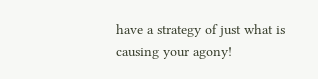have a strategy of just what is causing your agony!